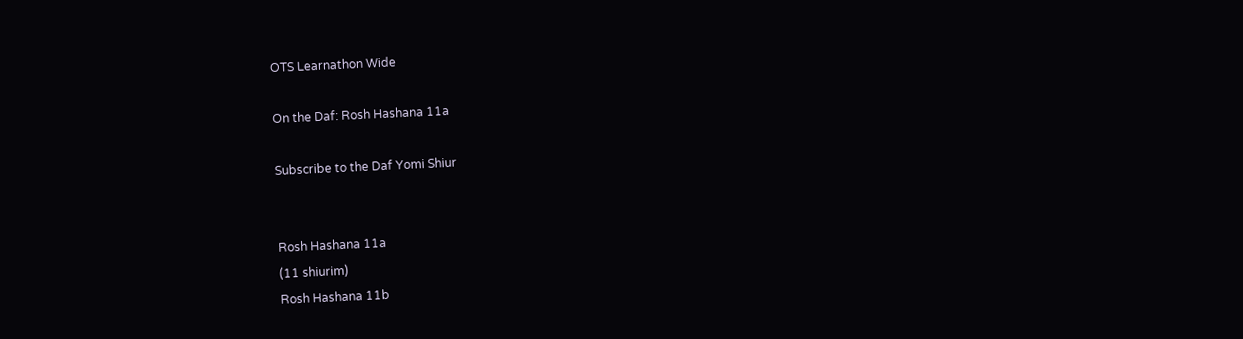OTS Learnathon Wide

On the Daf: Rosh Hashana 11a

Subscribe to the Daf Yomi Shiur


Rosh Hashana 11a
(11 shiurim)
Rosh Hashana 11b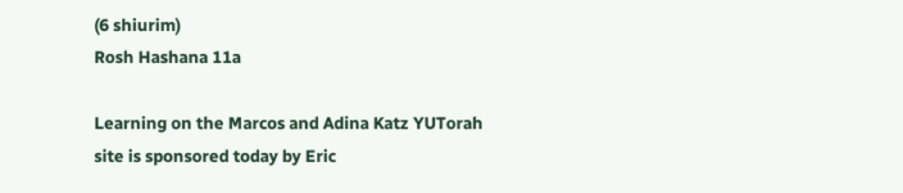(6 shiurim)
Rosh Hashana 11a

Learning on the Marcos and Adina Katz YUTorah site is sponsored today by Eric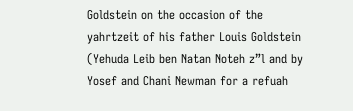Goldstein on the occasion of the yahrtzeit of his father Louis Goldstein (Yehuda Leib ben Natan Noteh z”l and by Yosef and Chani Newman for a refuah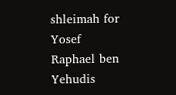shleimah for Yosef Raphael ben Yehudis